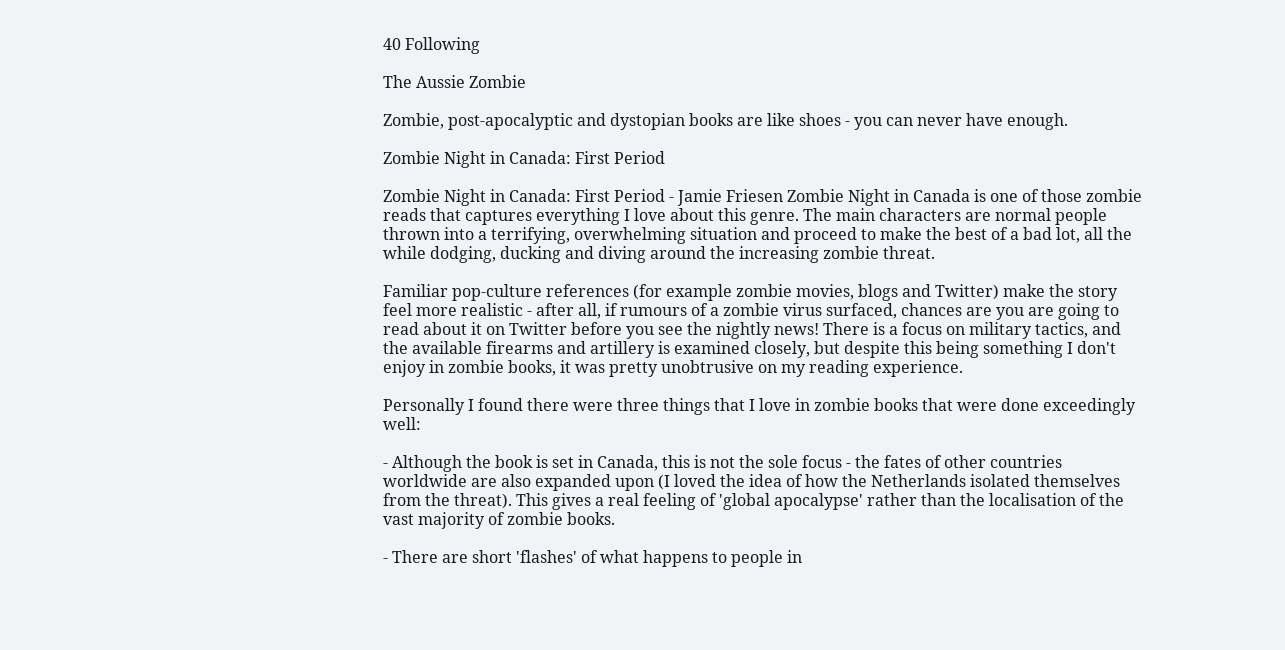40 Following

The Aussie Zombie

Zombie, post-apocalyptic and dystopian books are like shoes - you can never have enough.

Zombie Night in Canada: First Period

Zombie Night in Canada: First Period - Jamie Friesen Zombie Night in Canada is one of those zombie reads that captures everything I love about this genre. The main characters are normal people thrown into a terrifying, overwhelming situation and proceed to make the best of a bad lot, all the while dodging, ducking and diving around the increasing zombie threat.

Familiar pop-culture references (for example zombie movies, blogs and Twitter) make the story feel more realistic - after all, if rumours of a zombie virus surfaced, chances are you are going to read about it on Twitter before you see the nightly news! There is a focus on military tactics, and the available firearms and artillery is examined closely, but despite this being something I don't enjoy in zombie books, it was pretty unobtrusive on my reading experience.

Personally I found there were three things that I love in zombie books that were done exceedingly well:

- Although the book is set in Canada, this is not the sole focus - the fates of other countries worldwide are also expanded upon (I loved the idea of how the Netherlands isolated themselves from the threat). This gives a real feeling of 'global apocalypse' rather than the localisation of the vast majority of zombie books.

- There are short 'flashes' of what happens to people in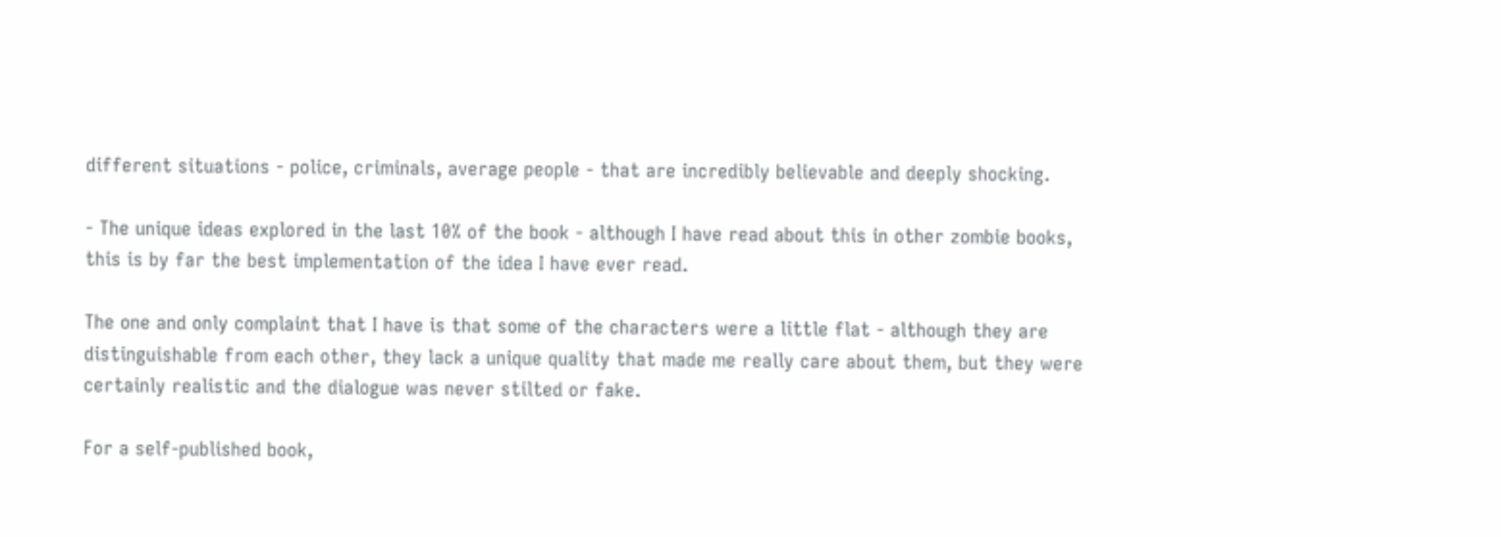different situations - police, criminals, average people - that are incredibly believable and deeply shocking.

- The unique ideas explored in the last 10% of the book - although I have read about this in other zombie books, this is by far the best implementation of the idea I have ever read.

The one and only complaint that I have is that some of the characters were a little flat - although they are distinguishable from each other, they lack a unique quality that made me really care about them, but they were certainly realistic and the dialogue was never stilted or fake.

For a self-published book,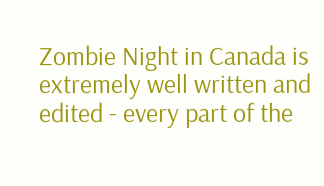Zombie Night in Canada is extremely well written and edited - every part of the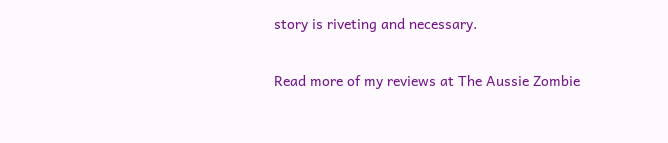story is riveting and necessary.

Read more of my reviews at The Aussie Zombie